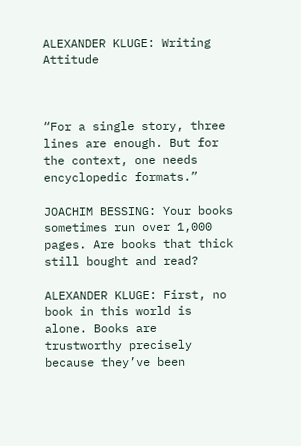ALEXANDER KLUGE: Writing Attitude



“For a single story, three lines are enough. But for the context, one needs encyclopedic formats.”

JOACHIM BESSING: Your books sometimes run over 1,000 pages. Are books that thick still bought and read?

ALEXANDER KLUGE: First, no book in this world is alone. Books are trustworthy precisely because they’ve been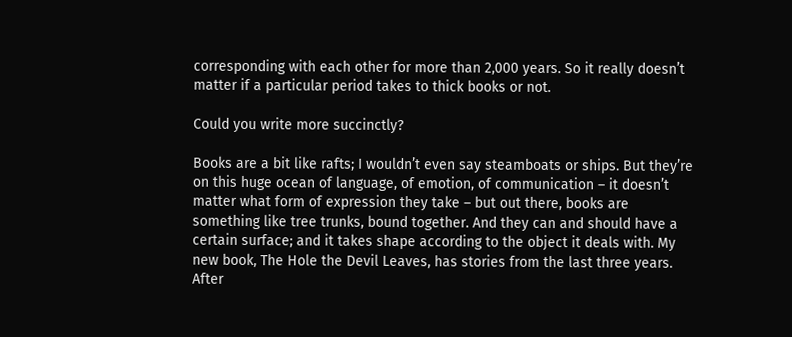corresponding with each other for more than 2,000 years. So it really doesn’t matter if a particular period takes to thick books or not.

Could you write more succinctly?

Books are a bit like rafts; I wouldn’t even say steamboats or ships. But they’re on this huge ocean of language, of emotion, of communication – it doesn’t matter what form of expression they take – but out there, books are something like tree trunks, bound together. And they can and should have a certain surface; and it takes shape according to the object it deals with. My new book, The Hole the Devil Leaves, has stories from the last three years. After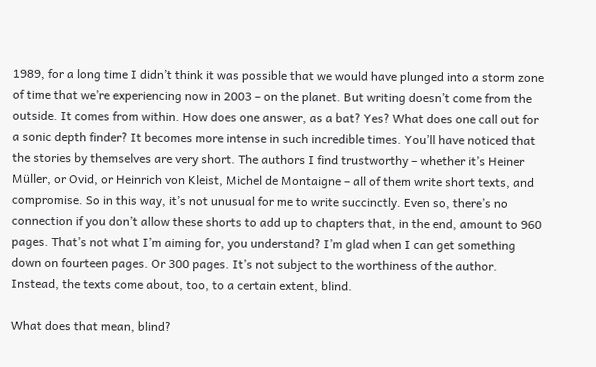1989, for a long time I didn’t think it was possible that we would have plunged into a storm zone of time that we’re experiencing now in 2003 – on the planet. But writing doesn’t come from the outside. It comes from within. How does one answer, as a bat? Yes? What does one call out for a sonic depth finder? It becomes more intense in such incredible times. You’ll have noticed that the stories by themselves are very short. The authors I find trustworthy – whether it’s Heiner Müller, or Ovid, or Heinrich von Kleist, Michel de Montaigne – all of them write short texts, and compromise. So in this way, it’s not unusual for me to write succinctly. Even so, there’s no connection if you don’t allow these shorts to add up to chapters that, in the end, amount to 960 pages. That’s not what I’m aiming for, you understand? I’m glad when I can get something down on fourteen pages. Or 300 pages. It’s not subject to the worthiness of the author. Instead, the texts come about, too, to a certain extent, blind.

What does that mean, blind?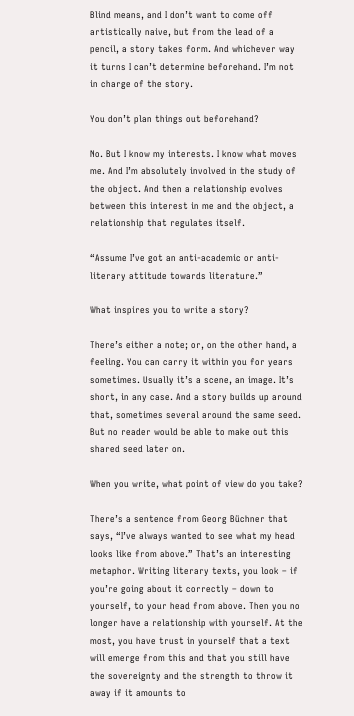Blind means, and I don’t want to come off artistically naive, but from the lead of a pencil, a story takes form. And whichever way it turns I can’t determine beforehand. I’m not in charge of the story.

You don’t plan things out beforehand?

No. But I know my interests. I know what moves me. And I’m absolutely involved in the study of the object. And then a relationship evolves between this interest in me and the object, a relationship that regulates itself.

“Assume I’ve got an anti-academic or anti-literary attitude towards literature.”

What inspires you to write a story?

There’s either a note; or, on the other hand, a feeling. You can carry it within you for years sometimes. Usually it’s a scene, an image. It’s short, in any case. And a story builds up around that, sometimes several around the same seed. But no reader would be able to make out this shared seed later on.

When you write, what point of view do you take?

There’s a sentence from Georg Büchner that says, “I’ve always wanted to see what my head looks like from above.” That’s an interesting metaphor. Writing literary texts, you look – if you’re going about it correctly – down to yourself, to your head from above. Then you no longer have a relationship with yourself. At the most, you have trust in yourself that a text will emerge from this and that you still have the sovereignty and the strength to throw it away if it amounts to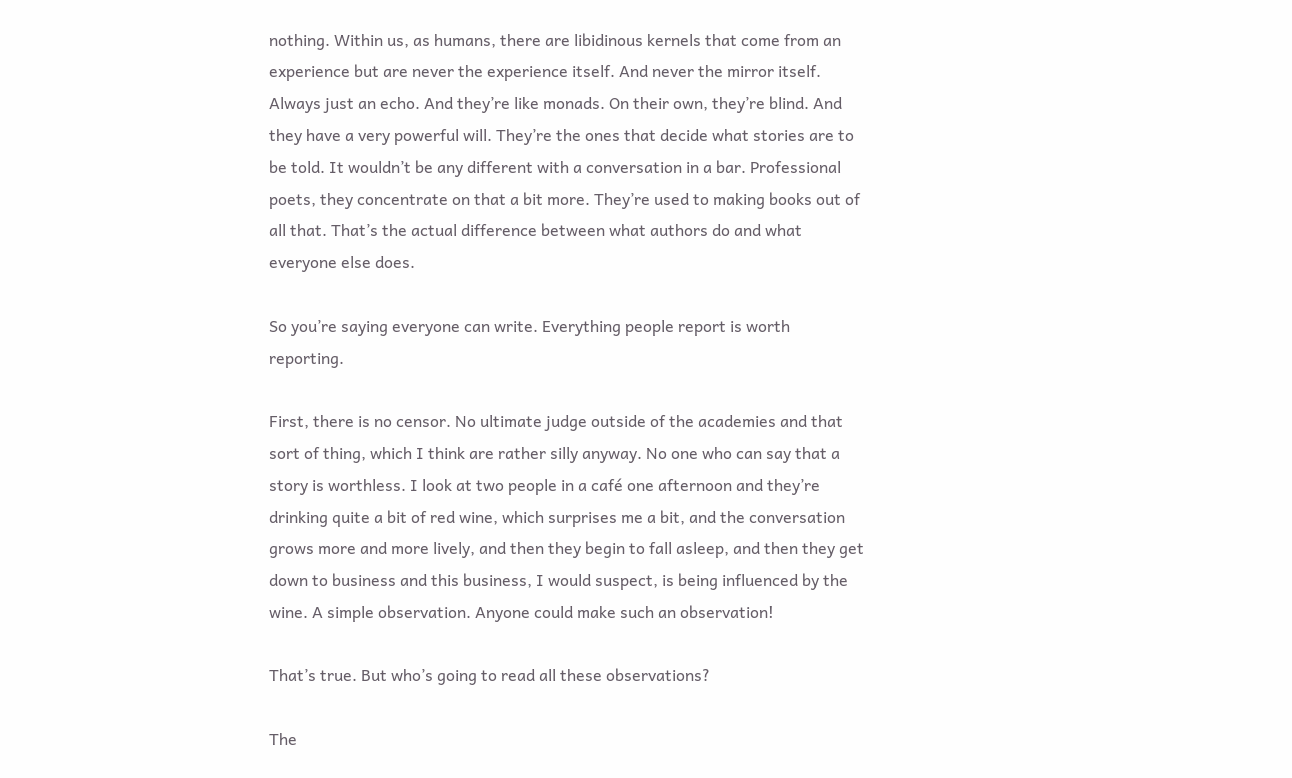nothing. Within us, as humans, there are libidinous kernels that come from an experience but are never the experience itself. And never the mirror itself. Always just an echo. And they’re like monads. On their own, they’re blind. And they have a very powerful will. They’re the ones that decide what stories are to be told. It wouldn’t be any different with a conversation in a bar. Professional poets, they concentrate on that a bit more. They’re used to making books out of all that. That’s the actual difference between what authors do and what everyone else does.

So you’re saying everyone can write. Everything people report is worth reporting.

First, there is no censor. No ultimate judge outside of the academies and that sort of thing, which I think are rather silly anyway. No one who can say that a story is worthless. I look at two people in a café one afternoon and they’re drinking quite a bit of red wine, which surprises me a bit, and the conversation grows more and more lively, and then they begin to fall asleep, and then they get down to business and this business, I would suspect, is being influenced by the wine. A simple observation. Anyone could make such an observation!

That’s true. But who’s going to read all these observations?

The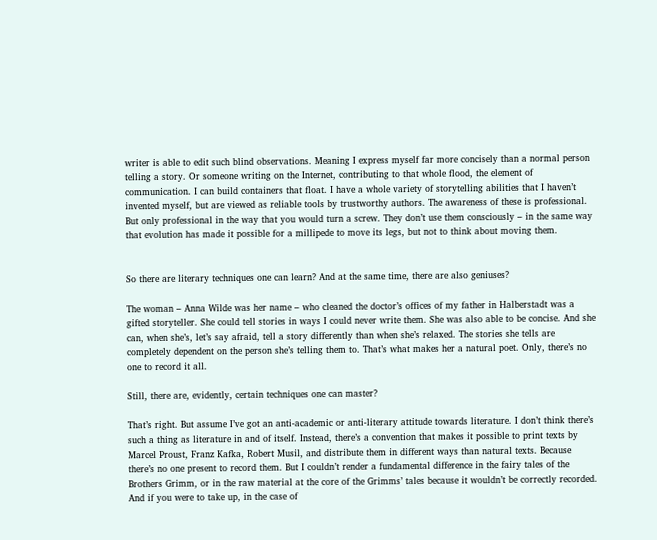writer is able to edit such blind observations. Meaning I express myself far more concisely than a normal person telling a story. Or someone writing on the Internet, contributing to that whole flood, the element of communication. I can build containers that float. I have a whole variety of storytelling abilities that I haven’t invented myself, but are viewed as reliable tools by trustworthy authors. The awareness of these is professional. But only professional in the way that you would turn a screw. They don’t use them consciously – in the same way that evolution has made it possible for a millipede to move its legs, but not to think about moving them.


So there are literary techniques one can learn? And at the same time, there are also geniuses?

The woman – Anna Wilde was her name – who cleaned the doctor’s offices of my father in Halberstadt was a gifted storyteller. She could tell stories in ways I could never write them. She was also able to be concise. And she can, when she’s, let’s say afraid, tell a story differently than when she’s relaxed. The stories she tells are completely dependent on the person she’s telling them to. That’s what makes her a natural poet. Only, there’s no one to record it all.

Still, there are, evidently, certain techniques one can master?

That’s right. But assume I’ve got an anti-academic or anti-literary attitude towards literature. I don’t think there’s such a thing as literature in and of itself. Instead, there’s a convention that makes it possible to print texts by Marcel Proust, Franz Kafka, Robert Musil, and distribute them in different ways than natural texts. Because there’s no one present to record them. But I couldn’t render a fundamental difference in the fairy tales of the Brothers Grimm, or in the raw material at the core of the Grimms’ tales because it wouldn’t be correctly recorded. And if you were to take up, in the case of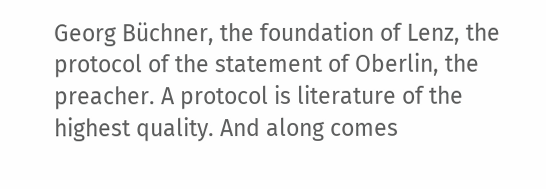Georg Büchner, the foundation of Lenz, the protocol of the statement of Oberlin, the preacher. A protocol is literature of the highest quality. And along comes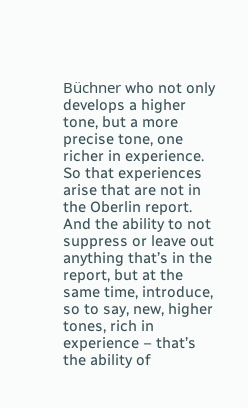Büchner who not only develops a higher tone, but a more precise tone, one richer in experience. So that experiences arise that are not in the Oberlin report. And the ability to not suppress or leave out anything that’s in the report, but at the same time, introduce, so to say, new, higher tones, rich in experience – that’s the ability of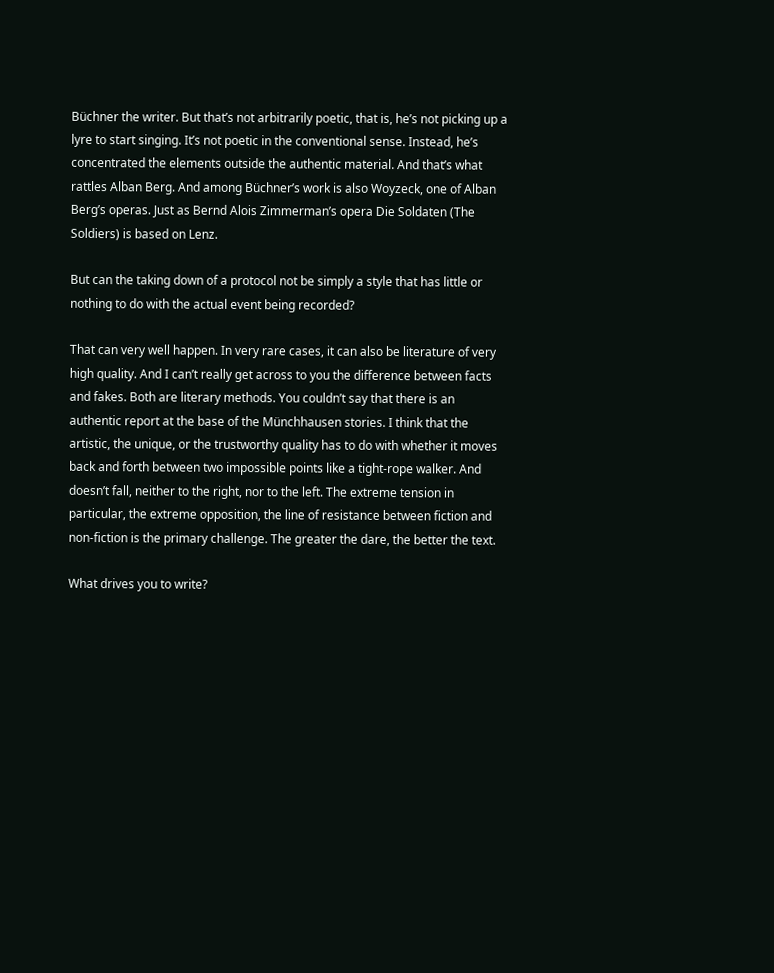Büchner the writer. But that’s not arbitrarily poetic, that is, he’s not picking up a lyre to start singing. It’s not poetic in the conventional sense. Instead, he’s concentrated the elements outside the authentic material. And that’s what rattles Alban Berg. And among Büchner’s work is also Woyzeck, one of Alban Berg’s operas. Just as Bernd Alois Zimmerman’s opera Die Soldaten (The Soldiers) is based on Lenz.

But can the taking down of a protocol not be simply a style that has little or nothing to do with the actual event being recorded?

That can very well happen. In very rare cases, it can also be literature of very high quality. And I can’t really get across to you the difference between facts and fakes. Both are literary methods. You couldn’t say that there is an authentic report at the base of the Münchhausen stories. I think that the artistic, the unique, or the trustworthy quality has to do with whether it moves back and forth between two impossible points like a tight-rope walker. And doesn’t fall, neither to the right, nor to the left. The extreme tension in particular, the extreme opposition, the line of resistance between fiction and non-fiction is the primary challenge. The greater the dare, the better the text.

What drives you to write?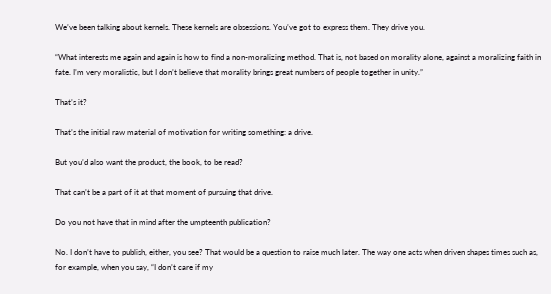We’ve been talking about kernels. These kernels are obsessions. You’ve got to express them. They drive you.

“What interests me again and again is how to find a non-moralizing method. That is, not based on morality alone, against a moralizing faith in fate. I’m very moralistic, but I don’t believe that morality brings great numbers of people together in unity.”

That’s it?

That’s the initial raw material of motivation for writing something: a drive.

But you’d also want the product, the book, to be read?

That can’t be a part of it at that moment of pursuing that drive.

Do you not have that in mind after the umpteenth publication?

No. I don’t have to publish, either, you see? That would be a question to raise much later. The way one acts when driven shapes times such as, for example, when you say, “I don’t care if my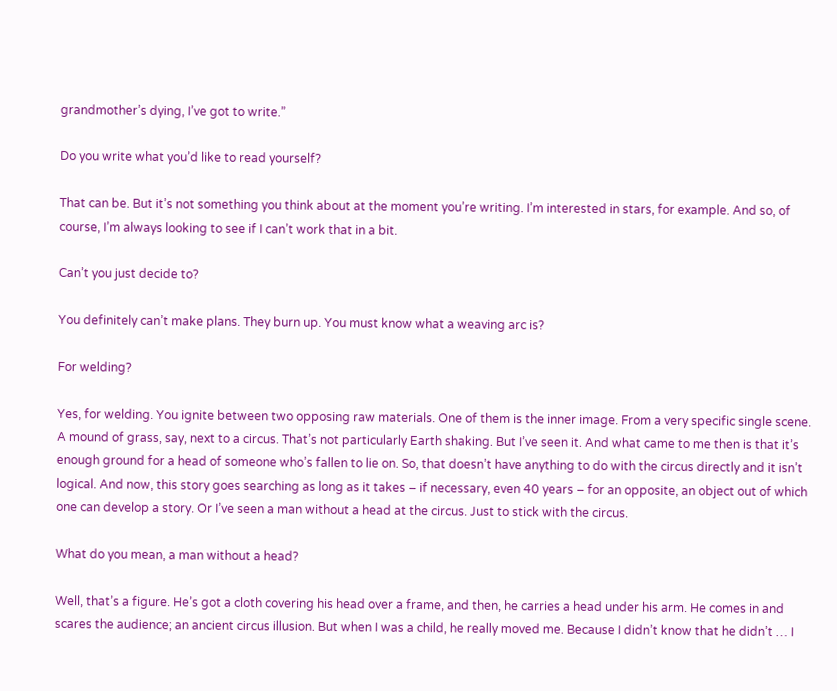grandmother’s dying, I’ve got to write.”

Do you write what you’d like to read yourself?

That can be. But it’s not something you think about at the moment you’re writing. I’m interested in stars, for example. And so, of course, I’m always looking to see if I can’t work that in a bit.

Can’t you just decide to?

You definitely can’t make plans. They burn up. You must know what a weaving arc is?

For welding?

Yes, for welding. You ignite between two opposing raw materials. One of them is the inner image. From a very specific single scene. A mound of grass, say, next to a circus. That’s not particularly Earth shaking. But I’ve seen it. And what came to me then is that it’s enough ground for a head of someone who’s fallen to lie on. So, that doesn’t have anything to do with the circus directly and it isn’t logical. And now, this story goes searching as long as it takes – if necessary, even 40 years – for an opposite, an object out of which one can develop a story. Or I’ve seen a man without a head at the circus. Just to stick with the circus.

What do you mean, a man without a head?

Well, that’s a figure. He’s got a cloth covering his head over a frame, and then, he carries a head under his arm. He comes in and scares the audience; an ancient circus illusion. But when I was a child, he really moved me. Because I didn’t know that he didn’t … I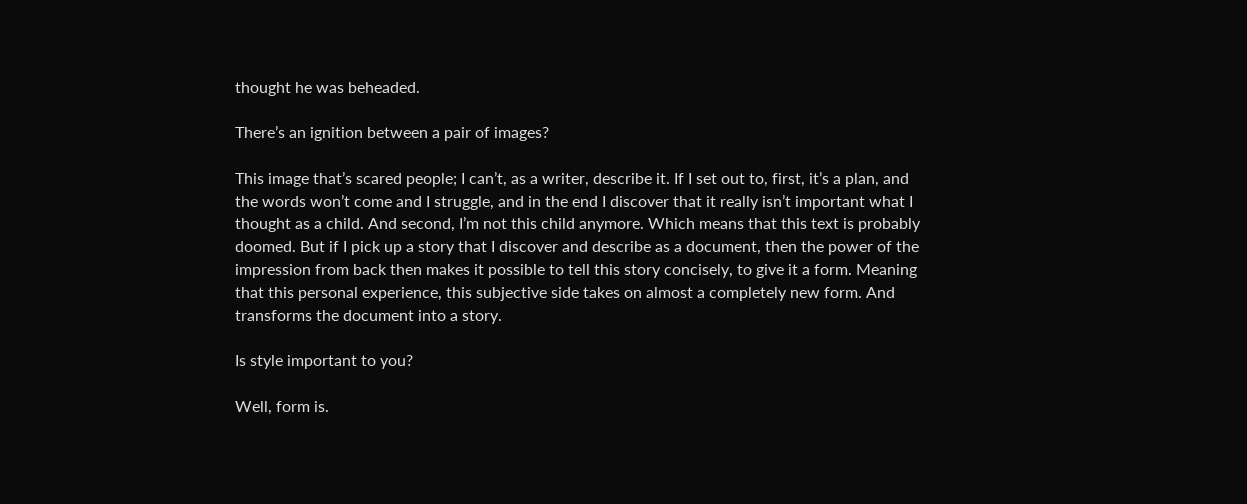thought he was beheaded.

There’s an ignition between a pair of images?

This image that’s scared people; I can’t, as a writer, describe it. If I set out to, first, it’s a plan, and the words won’t come and I struggle, and in the end I discover that it really isn’t important what I thought as a child. And second, I’m not this child anymore. Which means that this text is probably doomed. But if I pick up a story that I discover and describe as a document, then the power of the impression from back then makes it possible to tell this story concisely, to give it a form. Meaning that this personal experience, this subjective side takes on almost a completely new form. And transforms the document into a story.

Is style important to you?

Well, form is.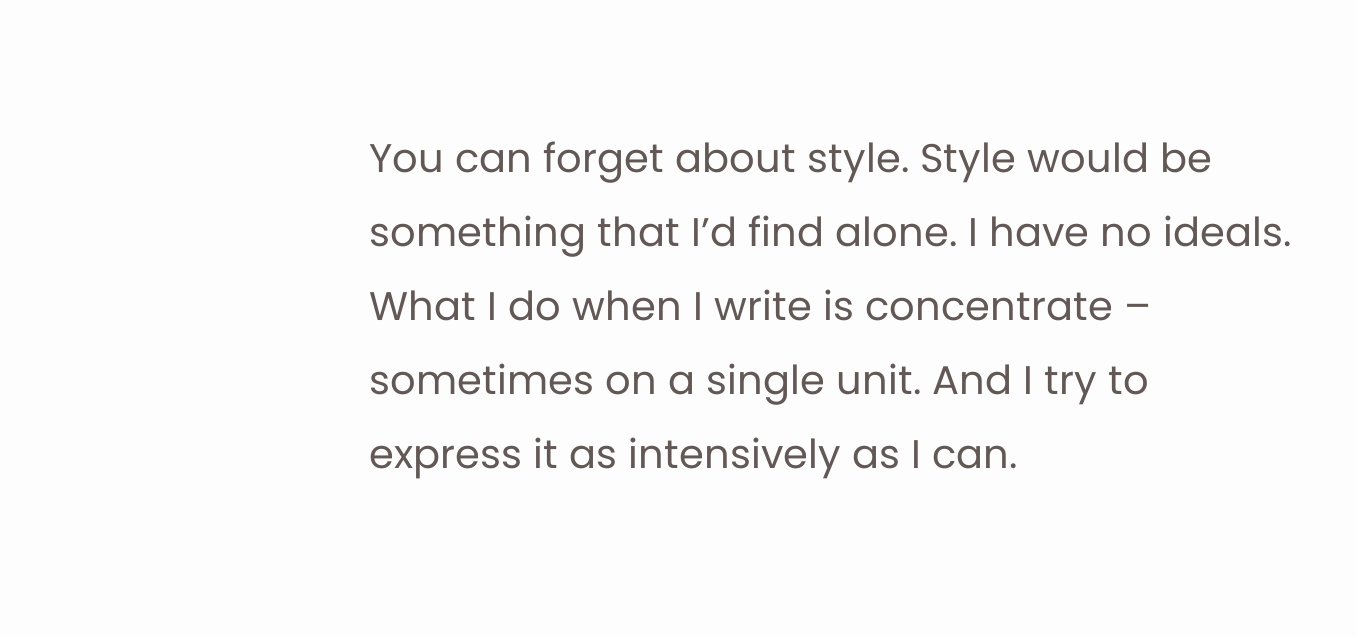You can forget about style. Style would be something that I’d find alone. I have no ideals. What I do when I write is concentrate – sometimes on a single unit. And I try to express it as intensively as I can.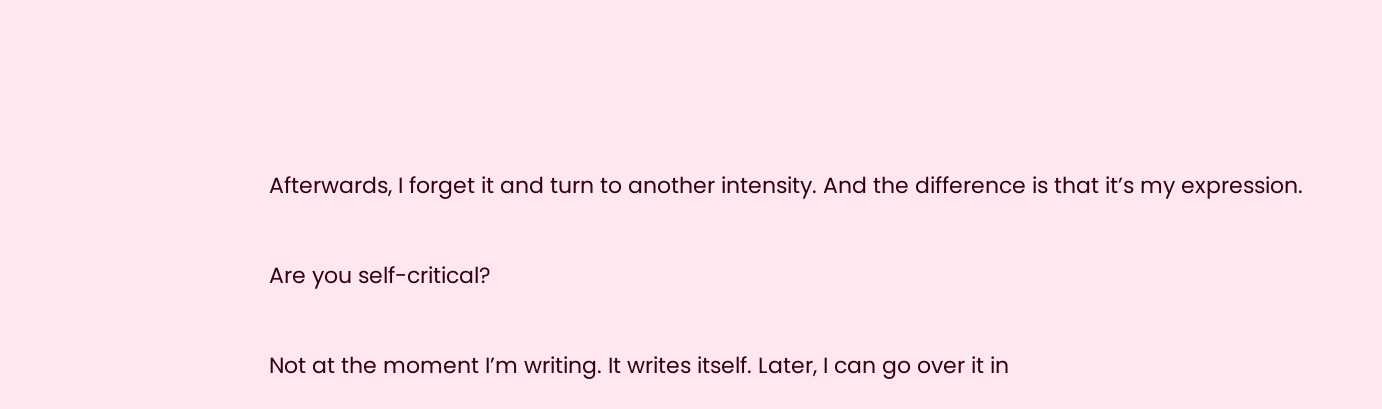Afterwards, I forget it and turn to another intensity. And the difference is that it’s my expression.

Are you self-critical?

Not at the moment I’m writing. It writes itself. Later, I can go over it in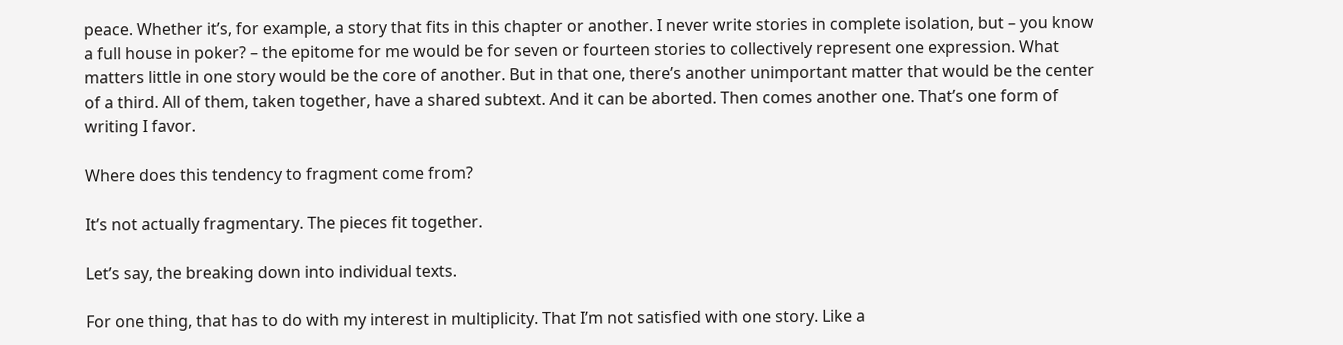peace. Whether it’s, for example, a story that fits in this chapter or another. I never write stories in complete isolation, but – you know a full house in poker? – the epitome for me would be for seven or fourteen stories to collectively represent one expression. What matters little in one story would be the core of another. But in that one, there’s another unimportant matter that would be the center of a third. All of them, taken together, have a shared subtext. And it can be aborted. Then comes another one. That’s one form of writing I favor.

Where does this tendency to fragment come from?

It’s not actually fragmentary. The pieces fit together.

Let’s say, the breaking down into individual texts.

For one thing, that has to do with my interest in multiplicity. That I’m not satisfied with one story. Like a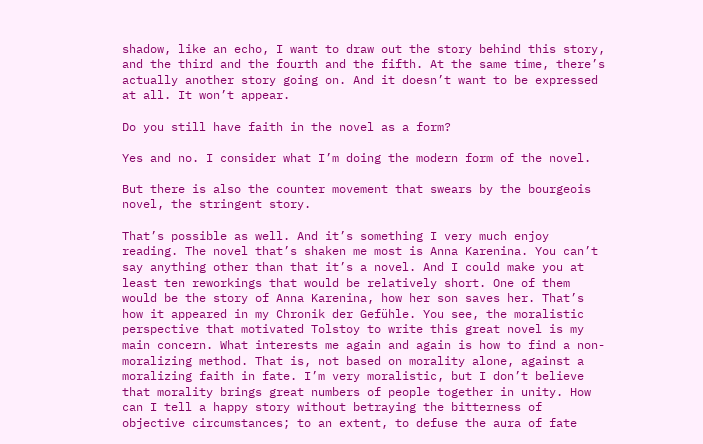shadow, like an echo, I want to draw out the story behind this story, and the third and the fourth and the fifth. At the same time, there’s actually another story going on. And it doesn’t want to be expressed at all. It won’t appear.

Do you still have faith in the novel as a form?

Yes and no. I consider what I’m doing the modern form of the novel.

But there is also the counter movement that swears by the bourgeois novel, the stringent story.

That’s possible as well. And it’s something I very much enjoy reading. The novel that’s shaken me most is Anna Karenina. You can’t say anything other than that it’s a novel. And I could make you at least ten reworkings that would be relatively short. One of them would be the story of Anna Karenina, how her son saves her. That’s how it appeared in my Chronik der Gefühle. You see, the moralistic perspective that motivated Tolstoy to write this great novel is my main concern. What interests me again and again is how to find a non-moralizing method. That is, not based on morality alone, against a moralizing faith in fate. I’m very moralistic, but I don’t believe that morality brings great numbers of people together in unity. How can I tell a happy story without betraying the bitterness of objective circumstances; to an extent, to defuse the aura of fate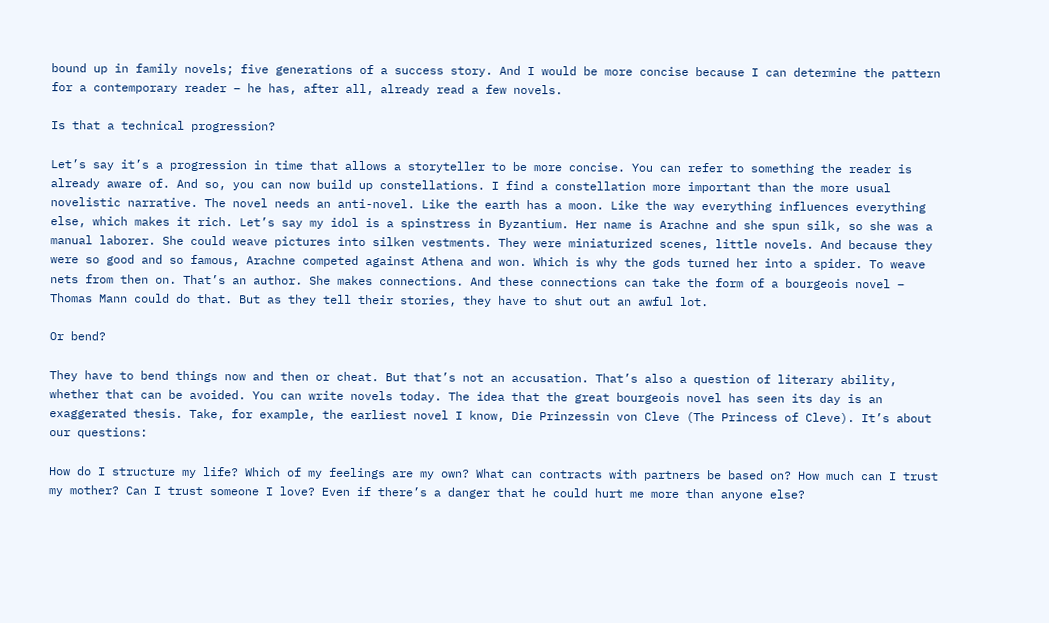bound up in family novels; five generations of a success story. And I would be more concise because I can determine the pattern for a contemporary reader – he has, after all, already read a few novels.

Is that a technical progression?

Let’s say it’s a progression in time that allows a storyteller to be more concise. You can refer to something the reader is already aware of. And so, you can now build up constellations. I find a constellation more important than the more usual novelistic narrative. The novel needs an anti-novel. Like the earth has a moon. Like the way everything influences everything else, which makes it rich. Let’s say my idol is a spinstress in Byzantium. Her name is Arachne and she spun silk, so she was a manual laborer. She could weave pictures into silken vestments. They were miniaturized scenes, little novels. And because they were so good and so famous, Arachne competed against Athena and won. Which is why the gods turned her into a spider. To weave nets from then on. That’s an author. She makes connections. And these connections can take the form of a bourgeois novel – Thomas Mann could do that. But as they tell their stories, they have to shut out an awful lot.

Or bend?

They have to bend things now and then or cheat. But that’s not an accusation. That’s also a question of literary ability, whether that can be avoided. You can write novels today. The idea that the great bourgeois novel has seen its day is an exaggerated thesis. Take, for example, the earliest novel I know, Die Prinzessin von Cleve (The Princess of Cleve). It’s about our questions:

How do I structure my life? Which of my feelings are my own? What can contracts with partners be based on? How much can I trust my mother? Can I trust someone I love? Even if there’s a danger that he could hurt me more than anyone else?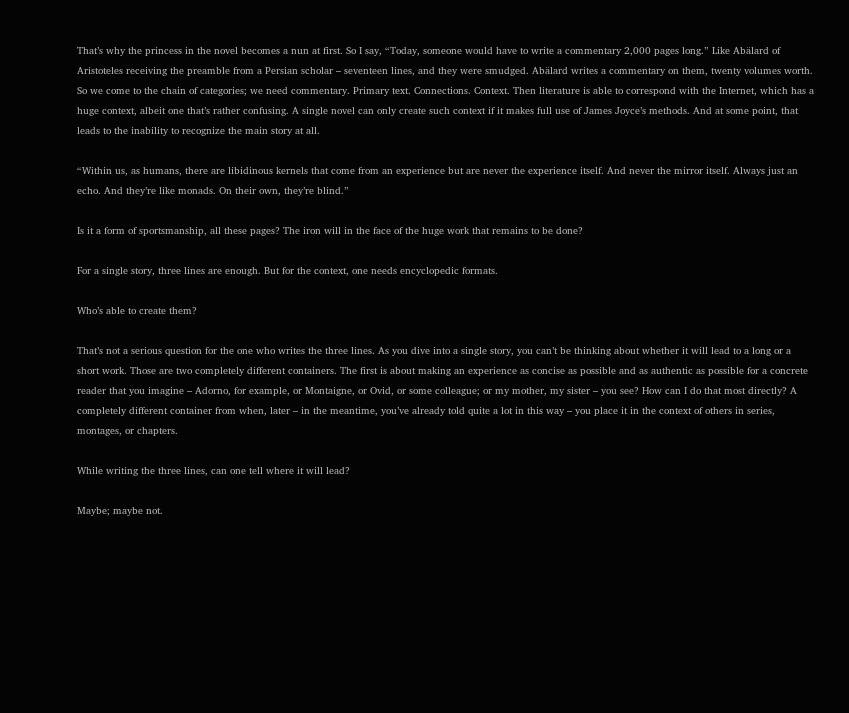That’s why the princess in the novel becomes a nun at first. So I say, “Today, someone would have to write a commentary 2,000 pages long.” Like Abälard of Aristoteles receiving the preamble from a Persian scholar – seventeen lines, and they were smudged. Abälard writes a commentary on them, twenty volumes worth. So we come to the chain of categories; we need commentary. Primary text. Connections. Context. Then literature is able to correspond with the Internet, which has a huge context, albeit one that’s rather confusing. A single novel can only create such context if it makes full use of James Joyce’s methods. And at some point, that leads to the inability to recognize the main story at all.

“Within us, as humans, there are libidinous kernels that come from an experience but are never the experience itself. And never the mirror itself. Always just an echo. And they’re like monads. On their own, they’re blind.”

Is it a form of sportsmanship, all these pages? The iron will in the face of the huge work that remains to be done?

For a single story, three lines are enough. But for the context, one needs encyclopedic formats.

Who’s able to create them?

That’s not a serious question for the one who writes the three lines. As you dive into a single story, you can’t be thinking about whether it will lead to a long or a short work. Those are two completely different containers. The first is about making an experience as concise as possible and as authentic as possible for a concrete reader that you imagine – Adorno, for example, or Montaigne, or Ovid, or some colleague; or my mother, my sister – you see? How can I do that most directly? A completely different container from when, later – in the meantime, you’ve already told quite a lot in this way – you place it in the context of others in series, montages, or chapters.

While writing the three lines, can one tell where it will lead?

Maybe; maybe not.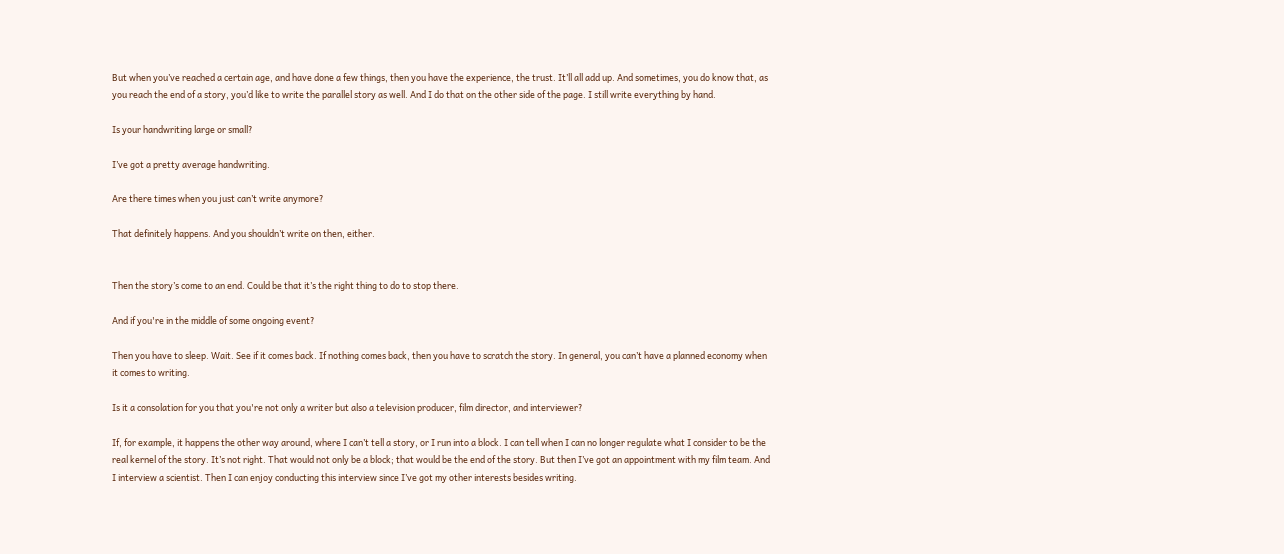But when you’ve reached a certain age, and have done a few things, then you have the experience, the trust. It’ll all add up. And sometimes, you do know that, as you reach the end of a story, you’d like to write the parallel story as well. And I do that on the other side of the page. I still write everything by hand.

Is your handwriting large or small?

I’ve got a pretty average handwriting.

Are there times when you just can’t write anymore?

That definitely happens. And you shouldn’t write on then, either.


Then the story’s come to an end. Could be that it’s the right thing to do to stop there.

And if you're in the middle of some ongoing event?

Then you have to sleep. Wait. See if it comes back. If nothing comes back, then you have to scratch the story. In general, you can’t have a planned economy when it comes to writing.

Is it a consolation for you that you're not only a writer but also a television producer, film director, and interviewer?

If, for example, it happens the other way around, where I can’t tell a story, or I run into a block. I can tell when I can no longer regulate what I consider to be the real kernel of the story. It’s not right. That would not only be a block; that would be the end of the story. But then I’ve got an appointment with my film team. And I interview a scientist. Then I can enjoy conducting this interview since I’ve got my other interests besides writing.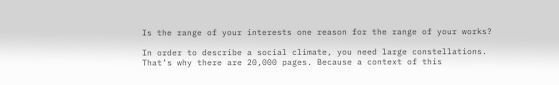Is the range of your interests one reason for the range of your works?

In order to describe a social climate, you need large constellations. That’s why there are 20,000 pages. Because a context of this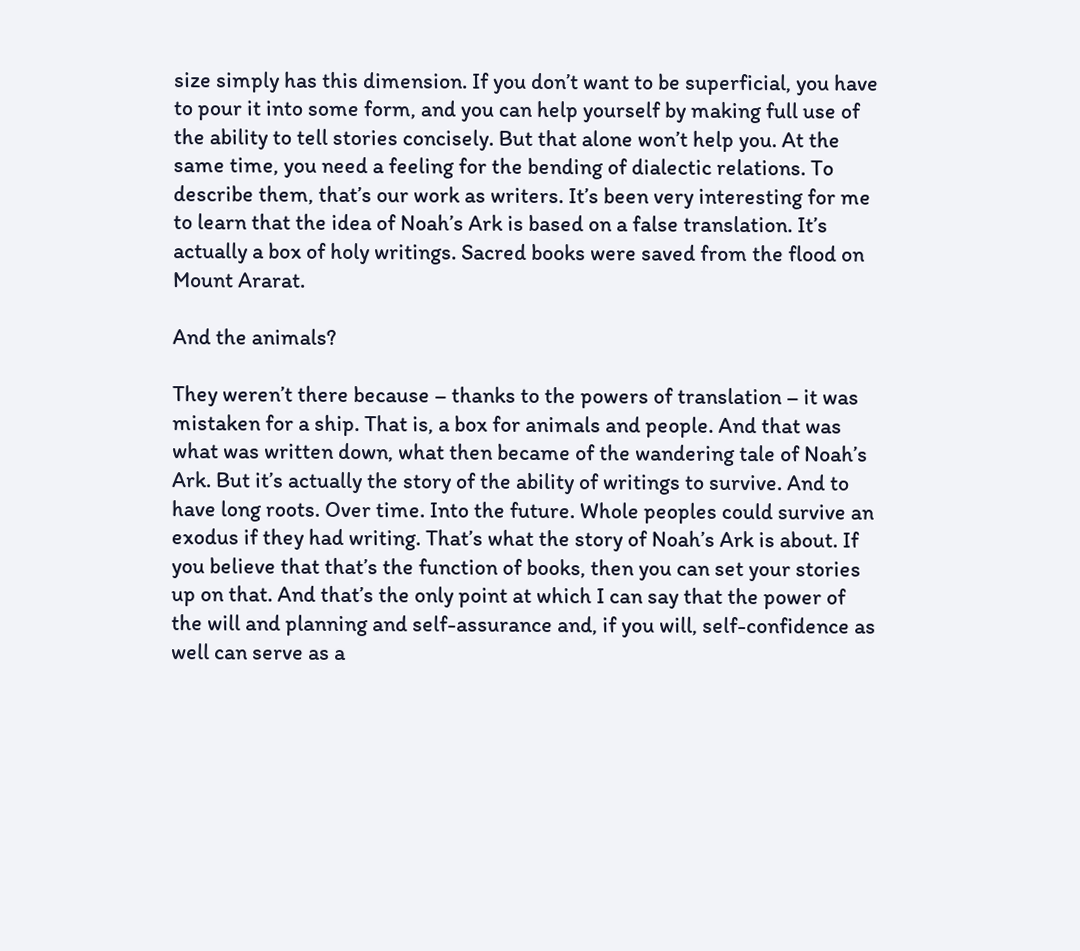size simply has this dimension. If you don’t want to be superficial, you have to pour it into some form, and you can help yourself by making full use of the ability to tell stories concisely. But that alone won’t help you. At the same time, you need a feeling for the bending of dialectic relations. To describe them, that’s our work as writers. It’s been very interesting for me to learn that the idea of Noah’s Ark is based on a false translation. It’s actually a box of holy writings. Sacred books were saved from the flood on Mount Ararat.

And the animals?

They weren’t there because – thanks to the powers of translation – it was mistaken for a ship. That is, a box for animals and people. And that was what was written down, what then became of the wandering tale of Noah’s Ark. But it’s actually the story of the ability of writings to survive. And to have long roots. Over time. Into the future. Whole peoples could survive an exodus if they had writing. That’s what the story of Noah’s Ark is about. If you believe that that’s the function of books, then you can set your stories up on that. And that’s the only point at which I can say that the power of the will and planning and self-assurance and, if you will, self-confidence as well can serve as a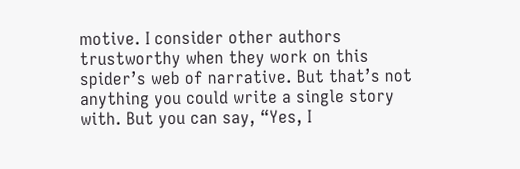motive. I consider other authors trustworthy when they work on this spider’s web of narrative. But that’s not anything you could write a single story with. But you can say, “Yes, I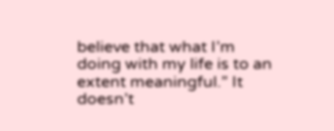believe that what I’m doing with my life is to an extent meaningful.” It doesn’t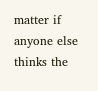matter if anyone else thinks the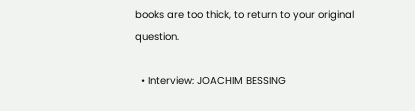books are too thick, to return to your original question.

  • Interview: JOACHIM BESSING